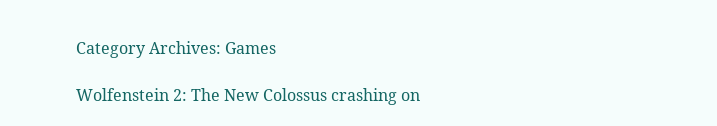Category Archives: Games

Wolfenstein 2: The New Colossus crashing on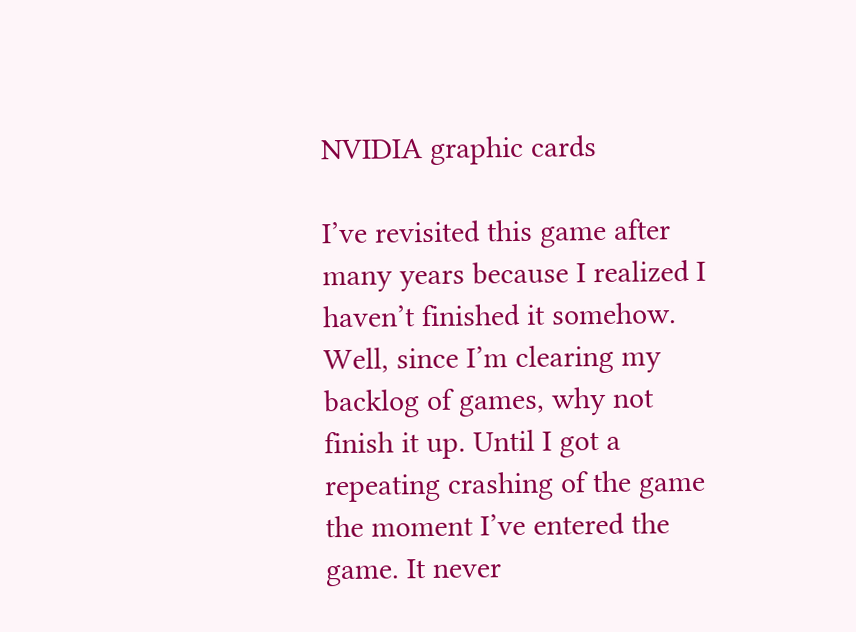NVIDIA graphic cards

I’ve revisited this game after many years because I realized I haven’t finished it somehow. Well, since I’m clearing my backlog of games, why not finish it up. Until I got a repeating crashing of the game the moment I’ve entered the game. It never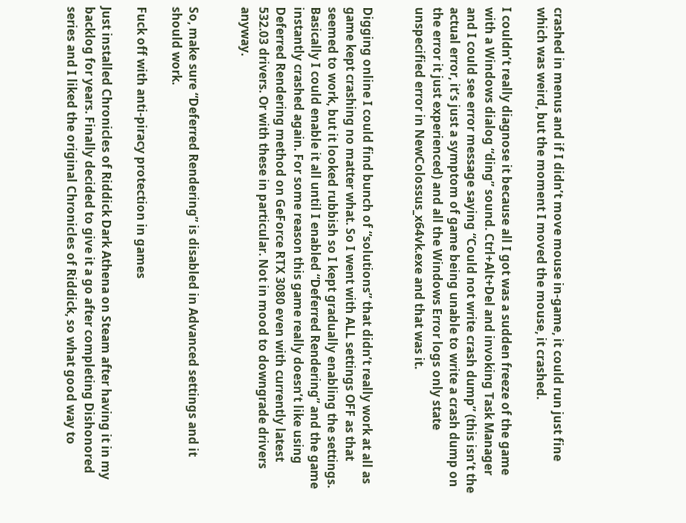crashed in menus and if I didn’t move mouse in-game, it could run just fine which was weird, but the moment I moved the mouse, it crashed.

I couldn’t really diagnose it because all I got was a sudden freeze of the game with a Windows dialog “ding” sound. Ctrl+Alt+Del and invoking Task Manager and I could see error message saying “Could not write crash dump” (this isn’t the actual error, it’s just a symptom of game being unable to write a crash dump on the error it just experienced) and all the Windows Error logs only state unspecified error in NewColossus_x64vk.exe and that was it.


Digging online I could find bunch of “solutions” that didn’t really work at all as game kept crashing no matter what. So I went with ALL settings OFF as that seemed to work, but it looked rubbish so I kept gradually enabling the settings. Basically I could enable it all until I enabled “Deferred Rendering” and the game instantly crashed again. For some reason this game really doesn’t like using Deferred Rendering method on GeForce RTX 3080 even with currently latest 532.03 drivers. Or with these in particular. Not in mood to downgrade drivers anyway.


So, make sure “Deferred Rendering” is disabled in Advanced settings and it should work.

Fuck off with anti-piracy protection in games

Just installed Chronicles of Riddick Dark Athena on Steam after having it in my backlog for years. Finally decided to give it a go after completing Dishonored series and I liked the original Chronicles of Riddick, so what good way to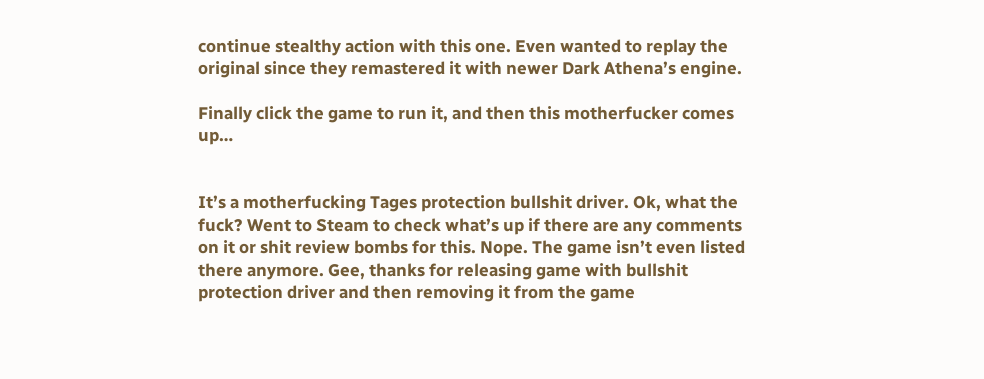continue stealthy action with this one. Even wanted to replay the original since they remastered it with newer Dark Athena’s engine.

Finally click the game to run it, and then this motherfucker comes up…


It’s a motherfucking Tages protection bullshit driver. Ok, what the fuck? Went to Steam to check what’s up if there are any comments on it or shit review bombs for this. Nope. The game isn’t even listed there anymore. Gee, thanks for releasing game with bullshit protection driver and then removing it from the game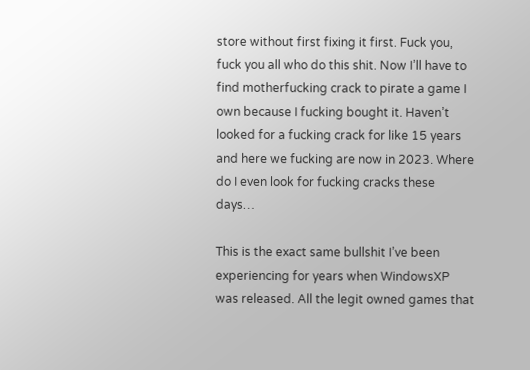store without first fixing it first. Fuck you, fuck you all who do this shit. Now I’ll have to find motherfucking crack to pirate a game I own because I fucking bought it. Haven’t looked for a fucking crack for like 15 years and here we fucking are now in 2023. Where do I even look for fucking cracks these days…

This is the exact same bullshit I’ve been experiencing for years when WindowsXP was released. All the legit owned games that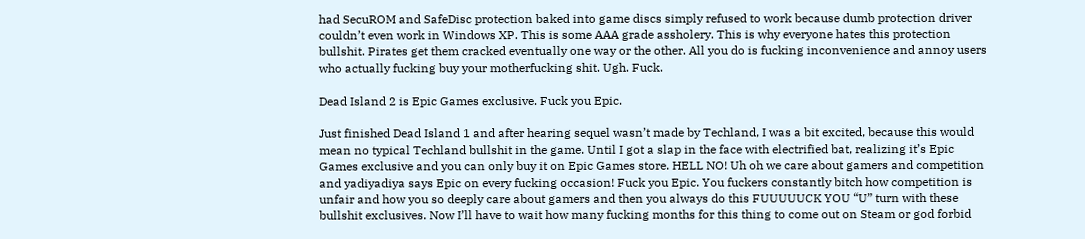had SecuROM and SafeDisc protection baked into game discs simply refused to work because dumb protection driver couldn’t even work in Windows XP. This is some AAA grade assholery. This is why everyone hates this protection bullshit. Pirates get them cracked eventually one way or the other. All you do is fucking inconvenience and annoy users who actually fucking buy your motherfucking shit. Ugh. Fuck.

Dead Island 2 is Epic Games exclusive. Fuck you Epic.

Just finished Dead Island 1 and after hearing sequel wasn’t made by Techland, I was a bit excited, because this would mean no typical Techland bullshit in the game. Until I got a slap in the face with electrified bat, realizing it’s Epic Games exclusive and you can only buy it on Epic Games store. HELL NO! Uh oh we care about gamers and competition and yadiyadiya says Epic on every fucking occasion! Fuck you Epic. You fuckers constantly bitch how competition is unfair and how you so deeply care about gamers and then you always do this FUUUUUCK YOU “U” turn with these bullshit exclusives. Now I’ll have to wait how many fucking months for this thing to come out on Steam or god forbid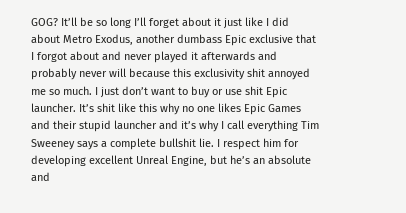GOG? It’ll be so long I’ll forget about it just like I did about Metro Exodus, another dumbass Epic exclusive that I forgot about and never played it afterwards and probably never will because this exclusivity shit annoyed me so much. I just don’t want to buy or use shit Epic launcher. It’s shit like this why no one likes Epic Games and their stupid launcher and it’s why I call everything Tim Sweeney says a complete bullshit lie. I respect him for developing excellent Unreal Engine, but he’s an absolute and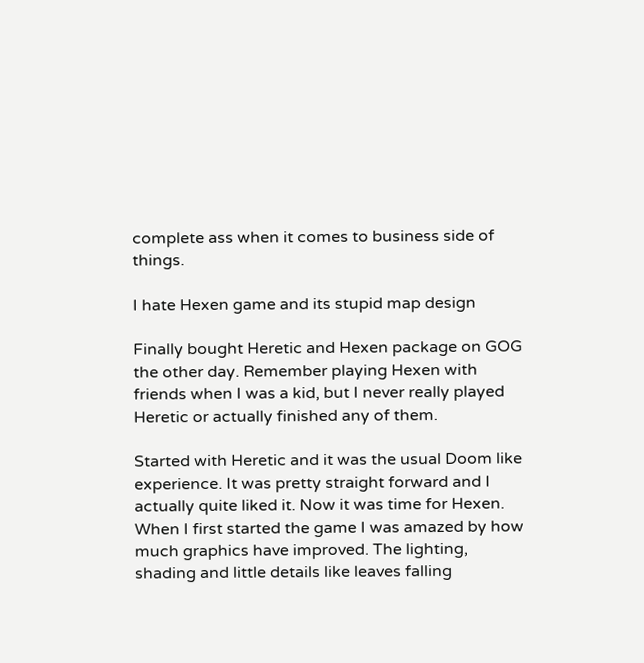complete ass when it comes to business side of things.

I hate Hexen game and its stupid map design

Finally bought Heretic and Hexen package on GOG the other day. Remember playing Hexen with friends when I was a kid, but I never really played Heretic or actually finished any of them.

Started with Heretic and it was the usual Doom like experience. It was pretty straight forward and I actually quite liked it. Now it was time for Hexen. When I first started the game I was amazed by how much graphics have improved. The lighting, shading and little details like leaves falling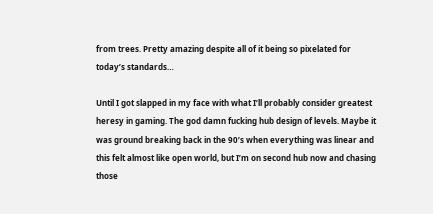from trees. Pretty amazing despite all of it being so pixelated for today’s standards…

Until I got slapped in my face with what I’ll probably consider greatest heresy in gaming. The god damn fucking hub design of levels. Maybe it was ground breaking back in the 90’s when everything was linear and this felt almost like open world, but I’m on second hub now and chasing those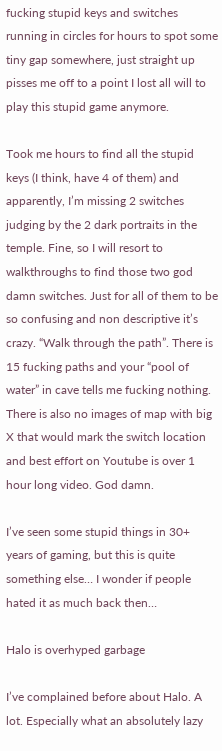fucking stupid keys and switches running in circles for hours to spot some tiny gap somewhere, just straight up pisses me off to a point I lost all will to play this stupid game anymore.

Took me hours to find all the stupid keys (I think, have 4 of them) and apparently, I’m missing 2 switches judging by the 2 dark portraits in the temple. Fine, so I will resort to walkthroughs to find those two god damn switches. Just for all of them to be so confusing and non descriptive it’s crazy. “Walk through the path”. There is 15 fucking paths and your “pool of water” in cave tells me fucking nothing. There is also no images of map with big X that would mark the switch location and best effort on Youtube is over 1 hour long video. God damn.

I’ve seen some stupid things in 30+ years of gaming, but this is quite something else… I wonder if people hated it as much back then…

Halo is overhyped garbage

I’ve complained before about Halo. A lot. Especially what an absolutely lazy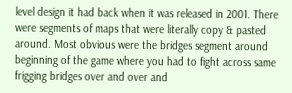level design it had back when it was released in 2001. There were segments of maps that were literally copy & pasted around. Most obvious were the bridges segment around beginning of the game where you had to fight across same frigging bridges over and over and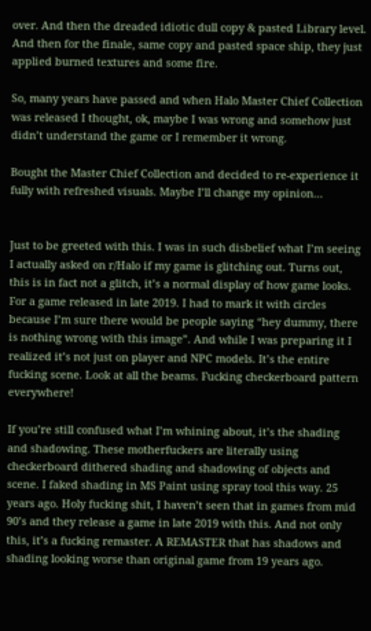over. And then the dreaded idiotic dull copy & pasted Library level. And then for the finale, same copy and pasted space ship, they just applied burned textures and some fire.

So, many years have passed and when Halo Master Chief Collection was released I thought, ok, maybe I was wrong and somehow just didn’t understand the game or I remember it wrong.

Bought the Master Chief Collection and decided to re-experience it fully with refreshed visuals. Maybe I’ll change my opinion…


Just to be greeted with this. I was in such disbelief what I’m seeing I actually asked on r/Halo if my game is glitching out. Turns out, this is in fact not a glitch, it’s a normal display of how game looks. For a game released in late 2019. I had to mark it with circles because I’m sure there would be people saying “hey dummy, there is nothing wrong with this image”. And while I was preparing it I realized it’s not just on player and NPC models. It’s the entire fucking scene. Look at all the beams. Fucking checkerboard pattern everywhere!

If you’re still confused what I’m whining about, it’s the shading and shadowing. These motherfuckers are literally using checkerboard dithered shading and shadowing of objects and scene. I faked shading in MS Paint using spray tool this way. 25 years ago. Holy fucking shit, I haven’t seen that in games from mid 90’s and they release a game in late 2019 with this. And not only this, it’s a fucking remaster. A REMASTER that has shadows and shading looking worse than original game from 19 years ago.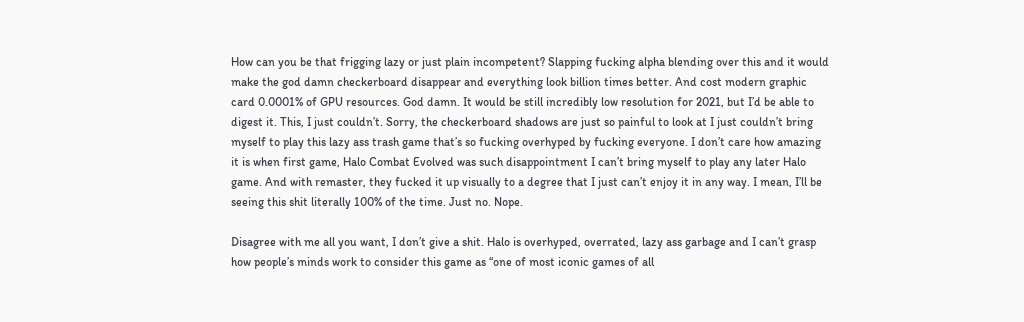How can you be that frigging lazy or just plain incompetent? Slapping fucking alpha blending over this and it would make the god damn checkerboard disappear and everything look billion times better. And cost modern graphic card 0.0001% of GPU resources. God damn. It would be still incredibly low resolution for 2021, but I’d be able to digest it. This, I just couldn’t. Sorry, the checkerboard shadows are just so painful to look at I just couldn’t bring myself to play this lazy ass trash game that’s so fucking overhyped by fucking everyone. I don’t care how amazing it is when first game, Halo Combat Evolved was such disappointment I can’t bring myself to play any later Halo game. And with remaster, they fucked it up visually to a degree that I just can’t enjoy it in any way. I mean, I’ll be seeing this shit literally 100% of the time. Just no. Nope.

Disagree with me all you want, I don’t give a shit. Halo is overhyped, overrated, lazy ass garbage and I can’t grasp how people’s minds work to consider this game as “one of most iconic games of all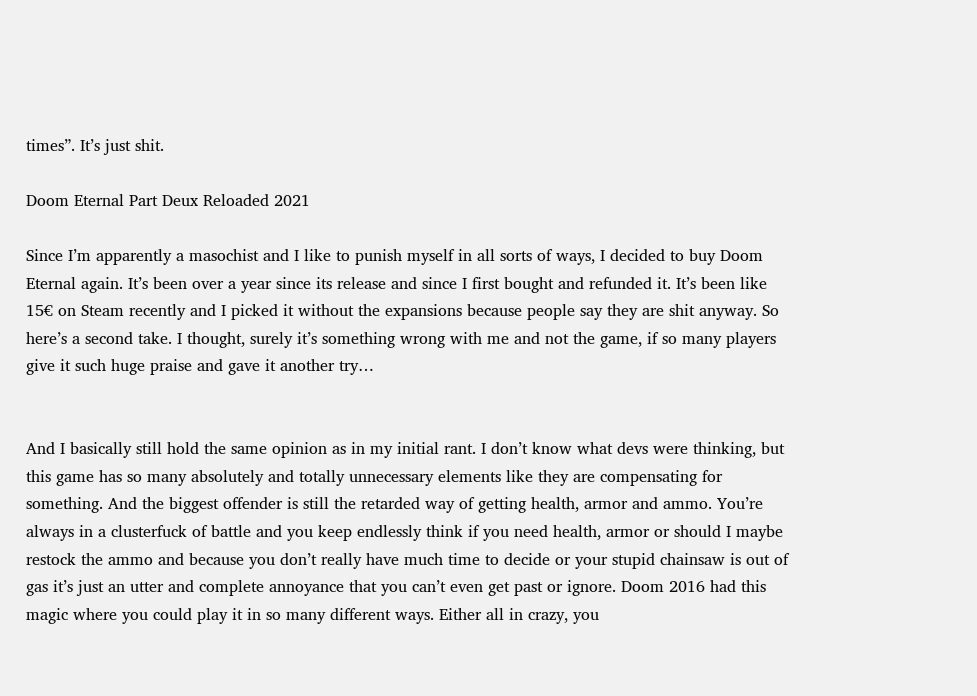times”. It’s just shit.

Doom Eternal Part Deux Reloaded 2021

Since I’m apparently a masochist and I like to punish myself in all sorts of ways, I decided to buy Doom Eternal again. It’s been over a year since its release and since I first bought and refunded it. It’s been like 15€ on Steam recently and I picked it without the expansions because people say they are shit anyway. So here’s a second take. I thought, surely it’s something wrong with me and not the game, if so many players give it such huge praise and gave it another try…


And I basically still hold the same opinion as in my initial rant. I don’t know what devs were thinking, but this game has so many absolutely and totally unnecessary elements like they are compensating for something. And the biggest offender is still the retarded way of getting health, armor and ammo. You’re always in a clusterfuck of battle and you keep endlessly think if you need health, armor or should I maybe restock the ammo and because you don’t really have much time to decide or your stupid chainsaw is out of gas it’s just an utter and complete annoyance that you can’t even get past or ignore. Doom 2016 had this magic where you could play it in so many different ways. Either all in crazy, you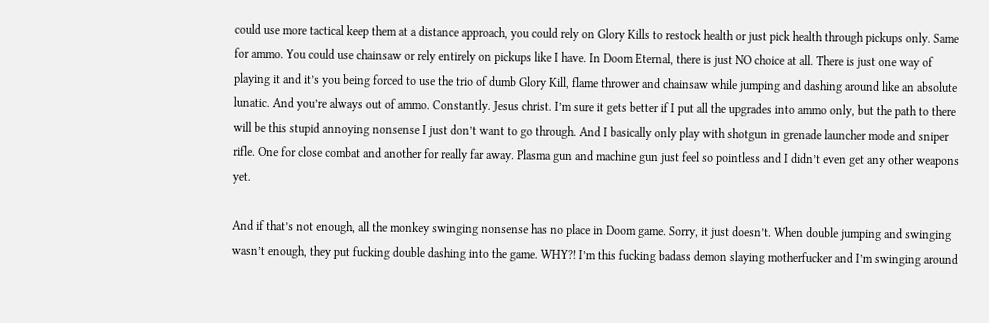could use more tactical keep them at a distance approach, you could rely on Glory Kills to restock health or just pick health through pickups only. Same for ammo. You could use chainsaw or rely entirely on pickups like I have. In Doom Eternal, there is just NO choice at all. There is just one way of playing it and it’s you being forced to use the trio of dumb Glory Kill, flame thrower and chainsaw while jumping and dashing around like an absolute lunatic. And you’re always out of ammo. Constantly. Jesus christ. I’m sure it gets better if I put all the upgrades into ammo only, but the path to there will be this stupid annoying nonsense I just don’t want to go through. And I basically only play with shotgun in grenade launcher mode and sniper rifle. One for close combat and another for really far away. Plasma gun and machine gun just feel so pointless and I didn’t even get any other weapons yet.

And if that’s not enough, all the monkey swinging nonsense has no place in Doom game. Sorry, it just doesn’t. When double jumping and swinging wasn’t enough, they put fucking double dashing into the game. WHY?! I’m this fucking badass demon slaying motherfucker and I’m swinging around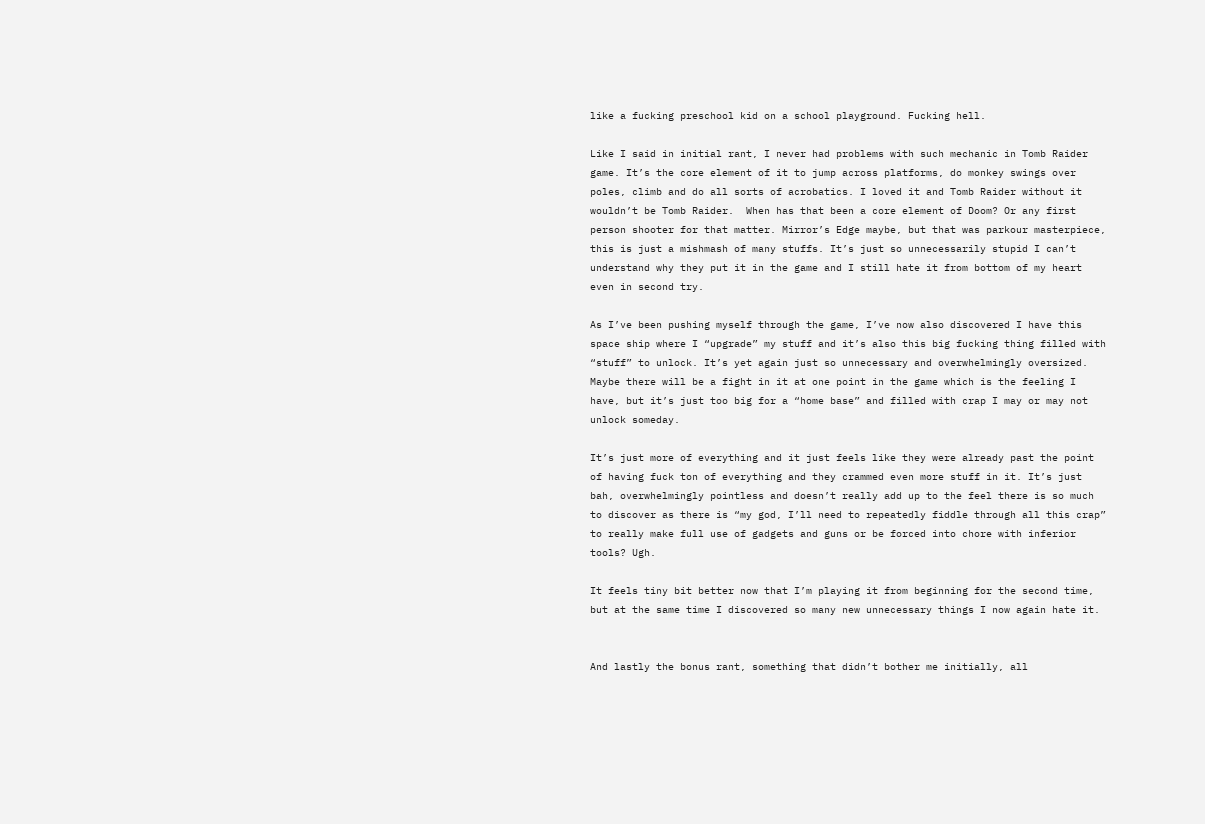like a fucking preschool kid on a school playground. Fucking hell.

Like I said in initial rant, I never had problems with such mechanic in Tomb Raider game. It’s the core element of it to jump across platforms, do monkey swings over poles, climb and do all sorts of acrobatics. I loved it and Tomb Raider without it wouldn’t be Tomb Raider.  When has that been a core element of Doom? Or any first person shooter for that matter. Mirror’s Edge maybe, but that was parkour masterpiece, this is just a mishmash of many stuffs. It’s just so unnecessarily stupid I can’t understand why they put it in the game and I still hate it from bottom of my heart even in second try.

As I’ve been pushing myself through the game, I’ve now also discovered I have this space ship where I “upgrade” my stuff and it’s also this big fucking thing filled with “stuff” to unlock. It’s yet again just so unnecessary and overwhelmingly oversized. Maybe there will be a fight in it at one point in the game which is the feeling I have, but it’s just too big for a “home base” and filled with crap I may or may not unlock someday.

It’s just more of everything and it just feels like they were already past the point of having fuck ton of everything and they crammed even more stuff in it. It’s just bah, overwhelmingly pointless and doesn’t really add up to the feel there is so much to discover as there is “my god, I’ll need to repeatedly fiddle through all this crap” to really make full use of gadgets and guns or be forced into chore with inferior tools? Ugh.

It feels tiny bit better now that I’m playing it from beginning for the second time, but at the same time I discovered so many new unnecessary things I now again hate it.


And lastly the bonus rant, something that didn’t bother me initially, all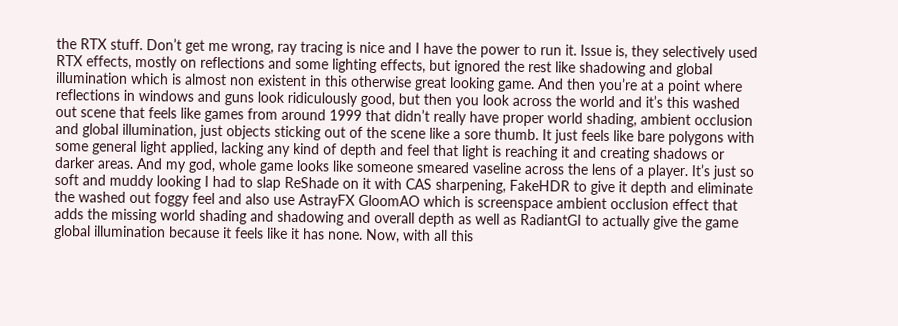the RTX stuff. Don’t get me wrong, ray tracing is nice and I have the power to run it. Issue is, they selectively used RTX effects, mostly on reflections and some lighting effects, but ignored the rest like shadowing and global illumination which is almost non existent in this otherwise great looking game. And then you’re at a point where reflections in windows and guns look ridiculously good, but then you look across the world and it’s this washed out scene that feels like games from around 1999 that didn’t really have proper world shading, ambient occlusion and global illumination, just objects sticking out of the scene like a sore thumb. It just feels like bare polygons with some general light applied, lacking any kind of depth and feel that light is reaching it and creating shadows or darker areas. And my god, whole game looks like someone smeared vaseline across the lens of a player. It’s just so soft and muddy looking I had to slap ReShade on it with CAS sharpening, FakeHDR to give it depth and eliminate the washed out foggy feel and also use AstrayFX GloomAO which is screenspace ambient occlusion effect that adds the missing world shading and shadowing and overall depth as well as RadiantGI to actually give the game global illumination because it feels like it has none. Now, with all this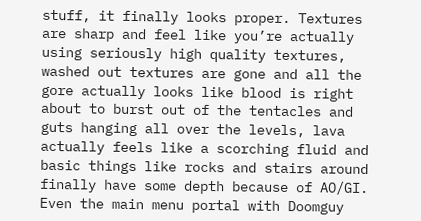stuff, it finally looks proper. Textures are sharp and feel like you’re actually using seriously high quality textures, washed out textures are gone and all the gore actually looks like blood is right about to burst out of the tentacles and guts hanging all over the levels, lava actually feels like a scorching fluid and basic things like rocks and stairs around finally have some depth because of AO/GI. Even the main menu portal with Doomguy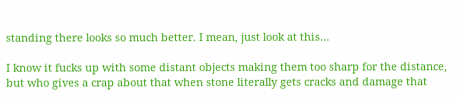standing there looks so much better. I mean, just look at this…

I know it fucks up with some distant objects making them too sharp for the distance, but who gives a crap about that when stone literally gets cracks and damage that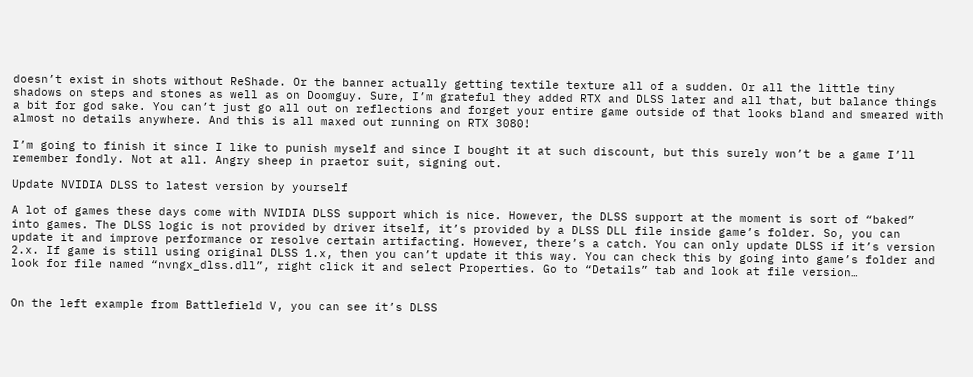doesn’t exist in shots without ReShade. Or the banner actually getting textile texture all of a sudden. Or all the little tiny shadows on steps and stones as well as on Doomguy. Sure, I’m grateful they added RTX and DLSS later and all that, but balance things a bit for god sake. You can’t just go all out on reflections and forget your entire game outside of that looks bland and smeared with almost no details anywhere. And this is all maxed out running on RTX 3080!

I’m going to finish it since I like to punish myself and since I bought it at such discount, but this surely won’t be a game I’ll remember fondly. Not at all. Angry sheep in praetor suit, signing out.

Update NVIDIA DLSS to latest version by yourself

A lot of games these days come with NVIDIA DLSS support which is nice. However, the DLSS support at the moment is sort of “baked” into games. The DLSS logic is not provided by driver itself, it’s provided by a DLSS DLL file inside game’s folder. So, you can update it and improve performance or resolve certain artifacting. However, there’s a catch. You can only update DLSS if it’s version 2.x. If game is still using original DLSS 1.x, then you can’t update it this way. You can check this by going into game’s folder and look for file named “nvngx_dlss.dll”, right click it and select Properties. Go to “Details” tab and look at file version…


On the left example from Battlefield V, you can see it’s DLSS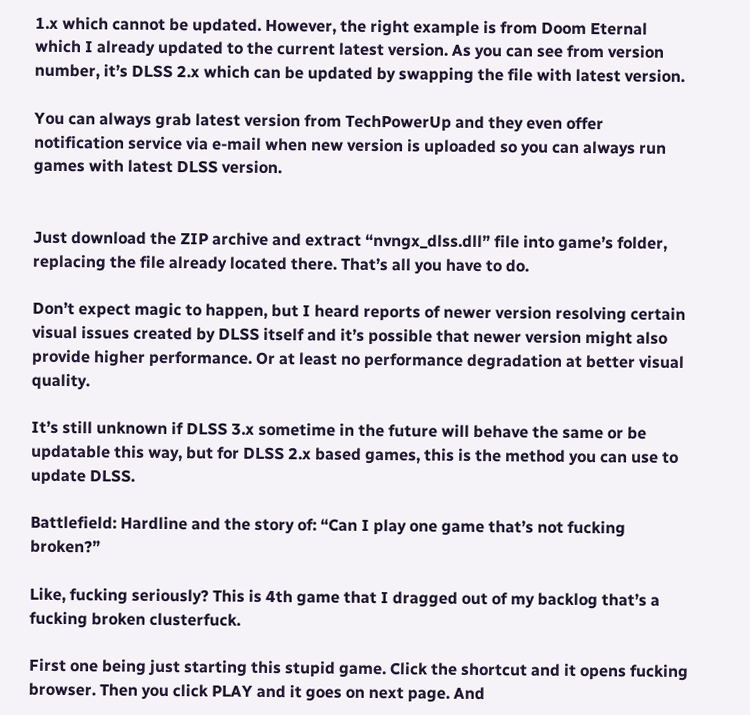1.x which cannot be updated. However, the right example is from Doom Eternal which I already updated to the current latest version. As you can see from version number, it’s DLSS 2.x which can be updated by swapping the file with latest version.

You can always grab latest version from TechPowerUp and they even offer notification service via e-mail when new version is uploaded so you can always run games with latest DLSS version.


Just download the ZIP archive and extract “nvngx_dlss.dll” file into game’s folder, replacing the file already located there. That’s all you have to do.

Don’t expect magic to happen, but I heard reports of newer version resolving certain visual issues created by DLSS itself and it’s possible that newer version might also provide higher performance. Or at least no performance degradation at better visual quality.

It’s still unknown if DLSS 3.x sometime in the future will behave the same or be updatable this way, but for DLSS 2.x based games, this is the method you can use to update DLSS.

Battlefield: Hardline and the story of: “Can I play one game that’s not fucking broken?”

Like, fucking seriously? This is 4th game that I dragged out of my backlog that’s a fucking broken clusterfuck.

First one being just starting this stupid game. Click the shortcut and it opens fucking browser. Then you click PLAY and it goes on next page. And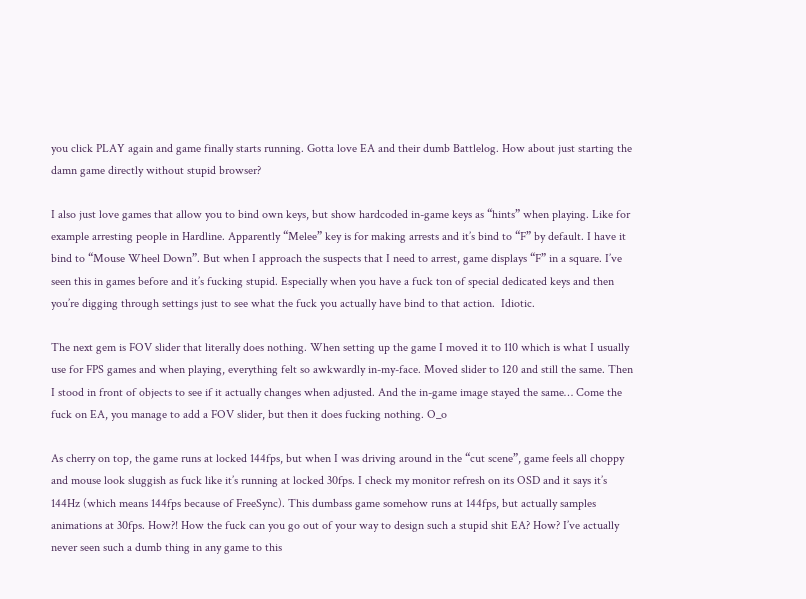you click PLAY again and game finally starts running. Gotta love EA and their dumb Battlelog. How about just starting the damn game directly without stupid browser?

I also just love games that allow you to bind own keys, but show hardcoded in-game keys as “hints” when playing. Like for example arresting people in Hardline. Apparently “Melee” key is for making arrests and it’s bind to “F” by default. I have it bind to “Mouse Wheel Down”. But when I approach the suspects that I need to arrest, game displays “F” in a square. I’ve seen this in games before and it’s fucking stupid. Especially when you have a fuck ton of special dedicated keys and then you’re digging through settings just to see what the fuck you actually have bind to that action.  Idiotic.

The next gem is FOV slider that literally does nothing. When setting up the game I moved it to 110 which is what I usually use for FPS games and when playing, everything felt so awkwardly in-my-face. Moved slider to 120 and still the same. Then I stood in front of objects to see if it actually changes when adjusted. And the in-game image stayed the same… Come the fuck on EA, you manage to add a FOV slider, but then it does fucking nothing. O_o

As cherry on top, the game runs at locked 144fps, but when I was driving around in the “cut scene”, game feels all choppy and mouse look sluggish as fuck like it’s running at locked 30fps. I check my monitor refresh on its OSD and it says it’s 144Hz (which means 144fps because of FreeSync). This dumbass game somehow runs at 144fps, but actually samples animations at 30fps. How?! How the fuck can you go out of your way to design such a stupid shit EA? How? I’ve actually never seen such a dumb thing in any game to this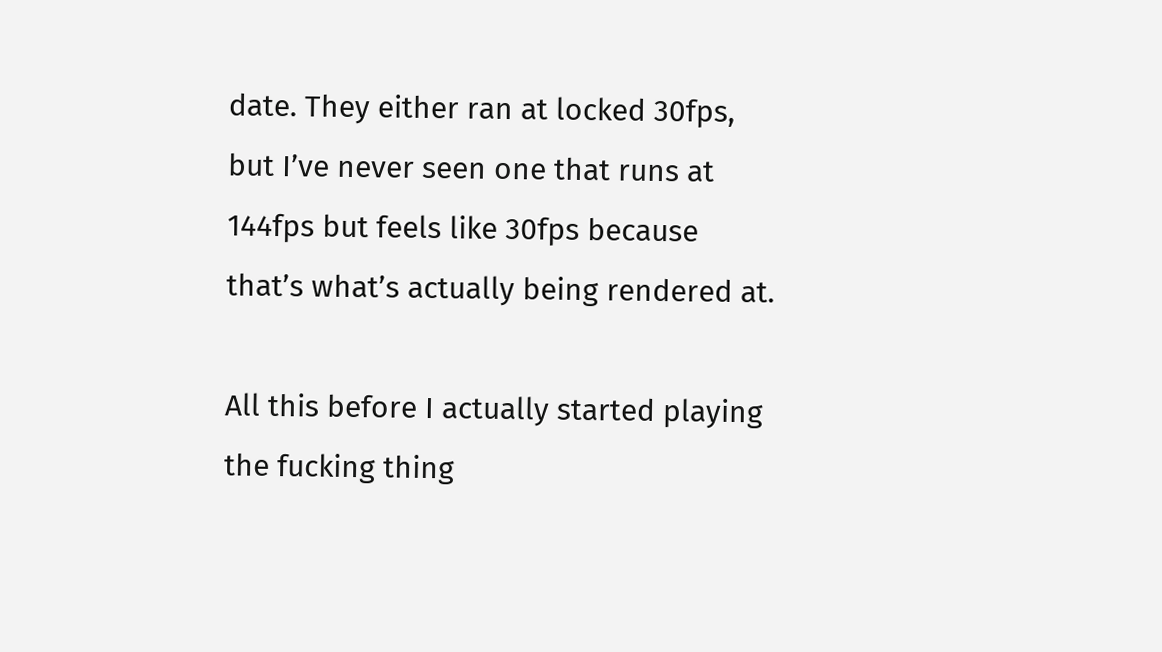date. They either ran at locked 30fps, but I’ve never seen one that runs at 144fps but feels like 30fps because that’s what’s actually being rendered at.

All this before I actually started playing the fucking thing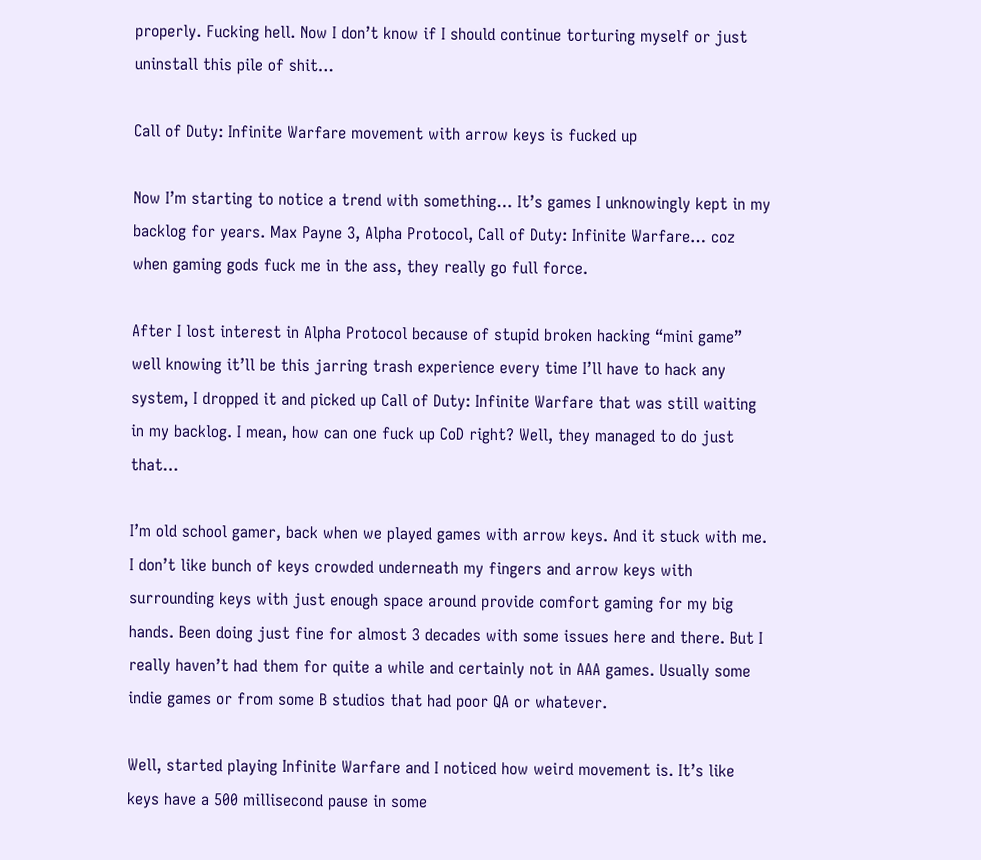properly. Fucking hell. Now I don’t know if I should continue torturing myself or just uninstall this pile of shit…

Call of Duty: Infinite Warfare movement with arrow keys is fucked up

Now I’m starting to notice a trend with something… It’s games I unknowingly kept in my backlog for years. Max Payne 3, Alpha Protocol, Call of Duty: Infinite Warfare… coz when gaming gods fuck me in the ass, they really go full force.

After I lost interest in Alpha Protocol because of stupid broken hacking “mini game” well knowing it’ll be this jarring trash experience every time I’ll have to hack any system, I dropped it and picked up Call of Duty: Infinite Warfare that was still waiting in my backlog. I mean, how can one fuck up CoD right? Well, they managed to do just that…

I’m old school gamer, back when we played games with arrow keys. And it stuck with me. I don’t like bunch of keys crowded underneath my fingers and arrow keys with surrounding keys with just enough space around provide comfort gaming for my big hands. Been doing just fine for almost 3 decades with some issues here and there. But I really haven’t had them for quite a while and certainly not in AAA games. Usually some indie games or from some B studios that had poor QA or whatever.

Well, started playing Infinite Warfare and I noticed how weird movement is. It’s like keys have a 500 millisecond pause in some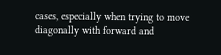cases, especially when trying to move diagonally with forward and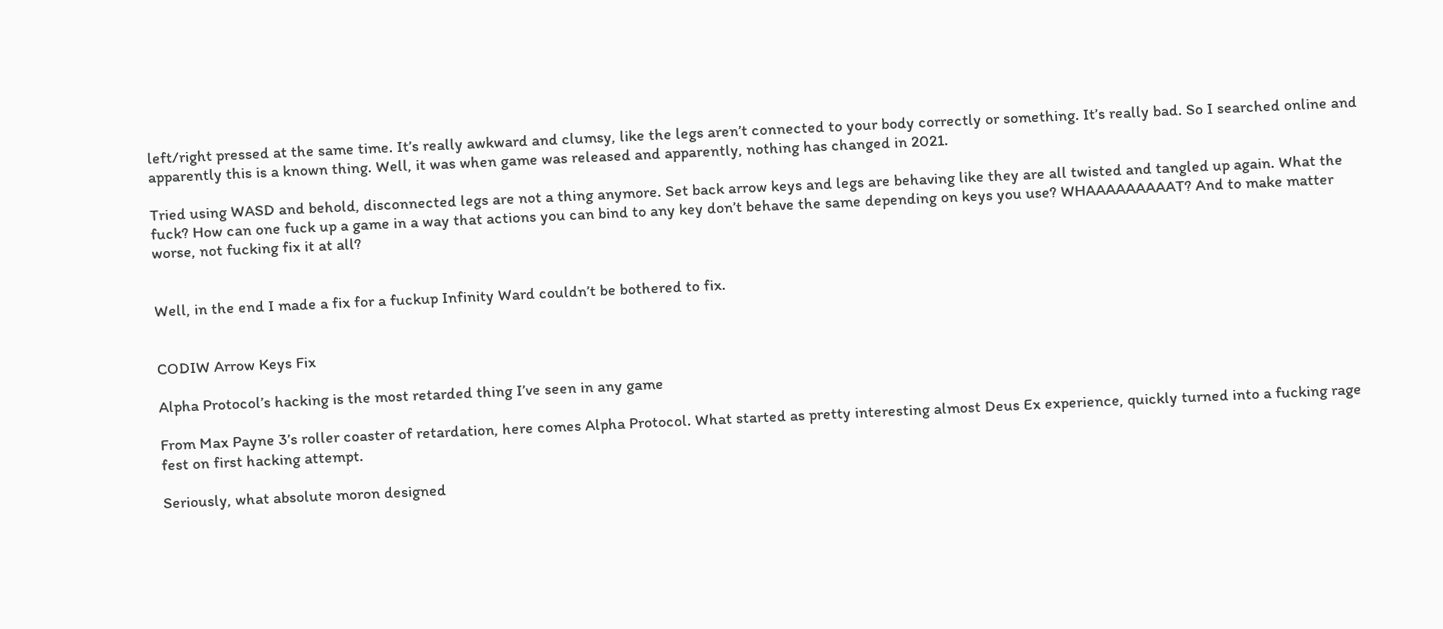left/right pressed at the same time. It’s really awkward and clumsy, like the legs aren’t connected to your body correctly or something. It’s really bad. So I searched online and apparently this is a known thing. Well, it was when game was released and apparently, nothing has changed in 2021.

Tried using WASD and behold, disconnected legs are not a thing anymore. Set back arrow keys and legs are behaving like they are all twisted and tangled up again. What the fuck? How can one fuck up a game in a way that actions you can bind to any key don’t behave the same depending on keys you use? WHAAAAAAAAAT? And to make matter worse, not fucking fix it at all?


Well, in the end I made a fix for a fuckup Infinity Ward couldn’t be bothered to fix.


CODIW Arrow Keys Fix

Alpha Protocol’s hacking is the most retarded thing I’ve seen in any game

From Max Payne 3’s roller coaster of retardation, here comes Alpha Protocol. What started as pretty interesting almost Deus Ex experience, quickly turned into a fucking rage fest on first hacking attempt.

Seriously, what absolute moron designed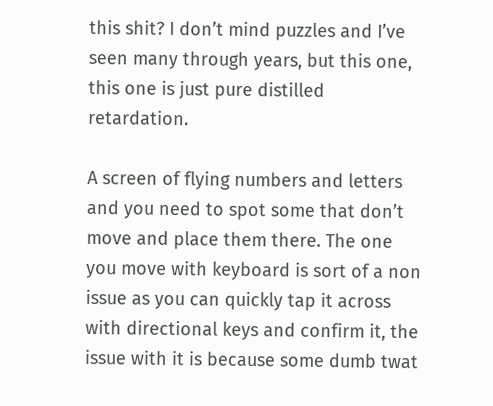this shit? I don’t mind puzzles and I’ve seen many through years, but this one, this one is just pure distilled retardation.

A screen of flying numbers and letters and you need to spot some that don’t move and place them there. The one you move with keyboard is sort of a non issue as you can quickly tap it across with directional keys and confirm it, the issue with it is because some dumb twat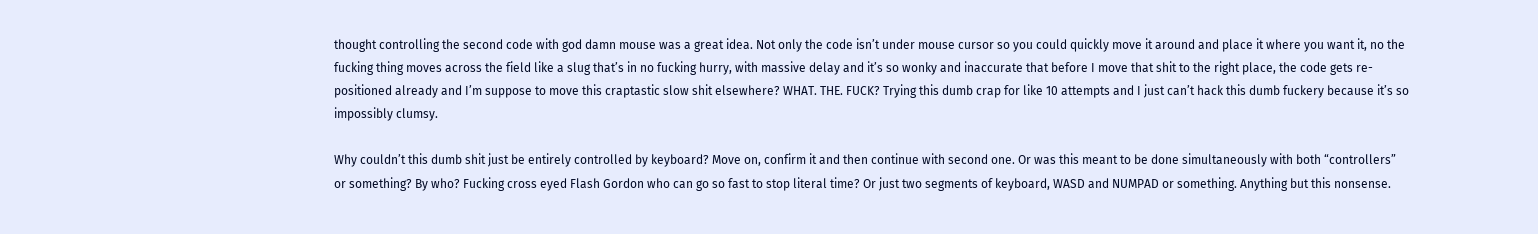thought controlling the second code with god damn mouse was a great idea. Not only the code isn’t under mouse cursor so you could quickly move it around and place it where you want it, no the fucking thing moves across the field like a slug that’s in no fucking hurry, with massive delay and it’s so wonky and inaccurate that before I move that shit to the right place, the code gets re-positioned already and I’m suppose to move this craptastic slow shit elsewhere? WHAT. THE. FUCK? Trying this dumb crap for like 10 attempts and I just can’t hack this dumb fuckery because it’s so impossibly clumsy.

Why couldn’t this dumb shit just be entirely controlled by keyboard? Move on, confirm it and then continue with second one. Or was this meant to be done simultaneously with both “controllers” or something? By who? Fucking cross eyed Flash Gordon who can go so fast to stop literal time? Or just two segments of keyboard, WASD and NUMPAD or something. Anything but this nonsense.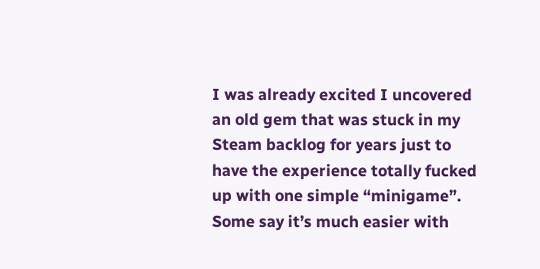I was already excited I uncovered an old gem that was stuck in my Steam backlog for years just to have the experience totally fucked up with one simple “minigame”. Some say it’s much easier with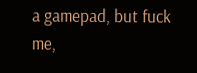a gamepad, but fuck me,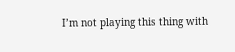I’m not playing this thing with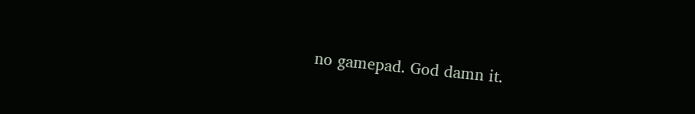no gamepad. God damn it.